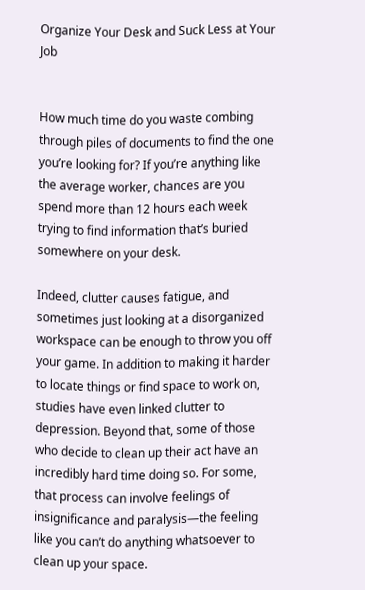Organize Your Desk and Suck Less at Your Job


How much time do you waste combing through piles of documents to find the one you’re looking for? If you’re anything like the average worker, chances are you spend more than 12 hours each week trying to find information that’s buried somewhere on your desk.

Indeed, clutter causes fatigue, and sometimes just looking at a disorganized workspace can be enough to throw you off your game. In addition to making it harder to locate things or find space to work on, studies have even linked clutter to depression. Beyond that, some of those who decide to clean up their act have an incredibly hard time doing so. For some, that process can involve feelings of insignificance and paralysis—the feeling like you can’t do anything whatsoever to clean up your space.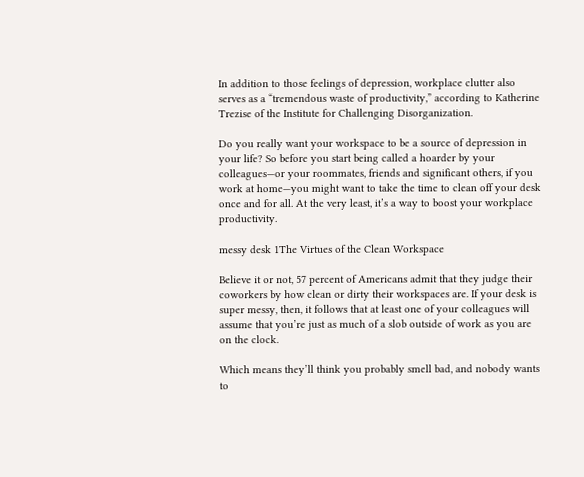In addition to those feelings of depression, workplace clutter also serves as a “tremendous waste of productivity,” according to Katherine Trezise of the Institute for Challenging Disorganization.

Do you really want your workspace to be a source of depression in your life? So before you start being called a hoarder by your colleagues—or your roommates, friends and significant others, if you work at home—you might want to take the time to clean off your desk once and for all. At the very least, it’s a way to boost your workplace productivity.

messy desk 1The Virtues of the Clean Workspace

Believe it or not, 57 percent of Americans admit that they judge their coworkers by how clean or dirty their workspaces are. If your desk is super messy, then, it follows that at least one of your colleagues will assume that you’re just as much of a slob outside of work as you are on the clock.

Which means they’ll think you probably smell bad, and nobody wants to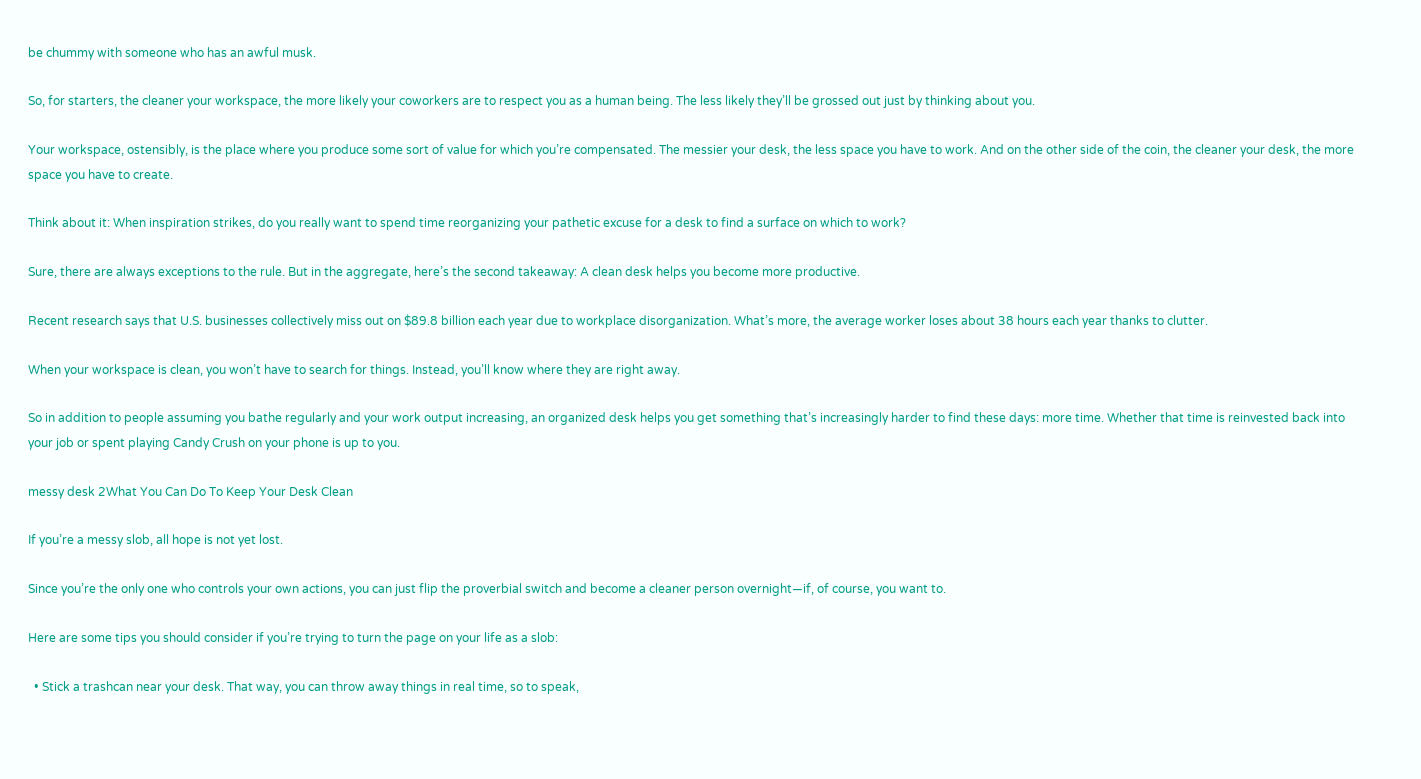be chummy with someone who has an awful musk.

So, for starters, the cleaner your workspace, the more likely your coworkers are to respect you as a human being. The less likely they’ll be grossed out just by thinking about you.

Your workspace, ostensibly, is the place where you produce some sort of value for which you’re compensated. The messier your desk, the less space you have to work. And on the other side of the coin, the cleaner your desk, the more space you have to create.

Think about it: When inspiration strikes, do you really want to spend time reorganizing your pathetic excuse for a desk to find a surface on which to work?

Sure, there are always exceptions to the rule. But in the aggregate, here’s the second takeaway: A clean desk helps you become more productive.

Recent research says that U.S. businesses collectively miss out on $89.8 billion each year due to workplace disorganization. What’s more, the average worker loses about 38 hours each year thanks to clutter.

When your workspace is clean, you won’t have to search for things. Instead, you’ll know where they are right away.

So in addition to people assuming you bathe regularly and your work output increasing, an organized desk helps you get something that’s increasingly harder to find these days: more time. Whether that time is reinvested back into your job or spent playing Candy Crush on your phone is up to you.

messy desk 2What You Can Do To Keep Your Desk Clean

If you’re a messy slob, all hope is not yet lost.

Since you’re the only one who controls your own actions, you can just flip the proverbial switch and become a cleaner person overnight—if, of course, you want to.

Here are some tips you should consider if you’re trying to turn the page on your life as a slob:

  • Stick a trashcan near your desk. That way, you can throw away things in real time, so to speak,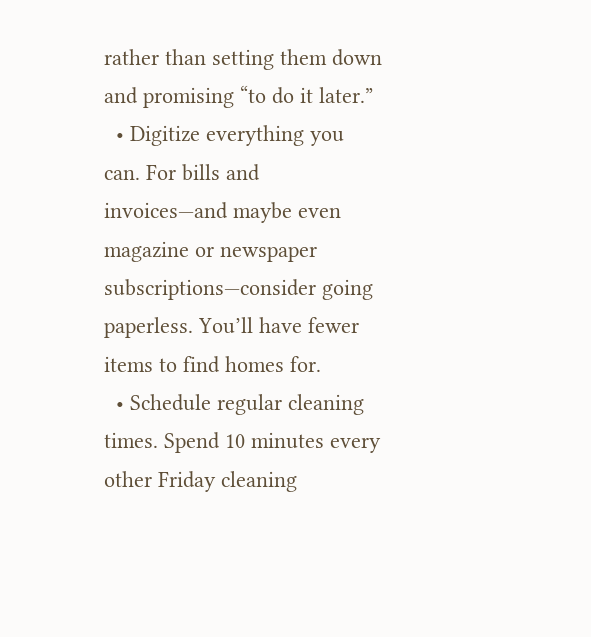rather than setting them down and promising “to do it later.”
  • Digitize everything you can. For bills and invoices—and maybe even magazine or newspaper subscriptions—consider going paperless. You’ll have fewer items to find homes for.
  • Schedule regular cleaning times. Spend 10 minutes every other Friday cleaning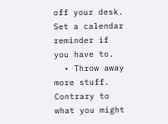off your desk. Set a calendar reminder if you have to.
  • Throw away more stuff. Contrary to what you might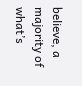believe, a majority of what’s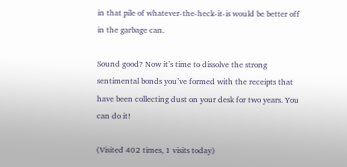in that pile of whatever-the-heck-it-is would be better off in the garbage can.

Sound good? Now it’s time to dissolve the strong sentimental bonds you’ve formed with the receipts that have been collecting dust on your desk for two years. You can do it!

(Visited 402 times, 1 visits today)